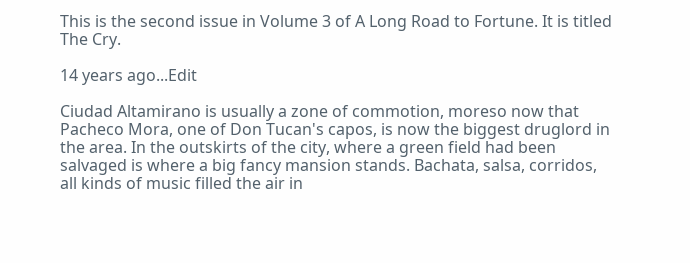This is the second issue in Volume 3 of A Long Road to Fortune. It is titled The Cry.

14 years ago...Edit

Ciudad Altamirano is usually a zone of commotion, moreso now that Pacheco Mora, one of Don Tucan's capos, is now the biggest druglord in the area. In the outskirts of the city, where a green field had been salvaged is where a big fancy mansion stands. Bachata, salsa, corridos, all kinds of music filled the air in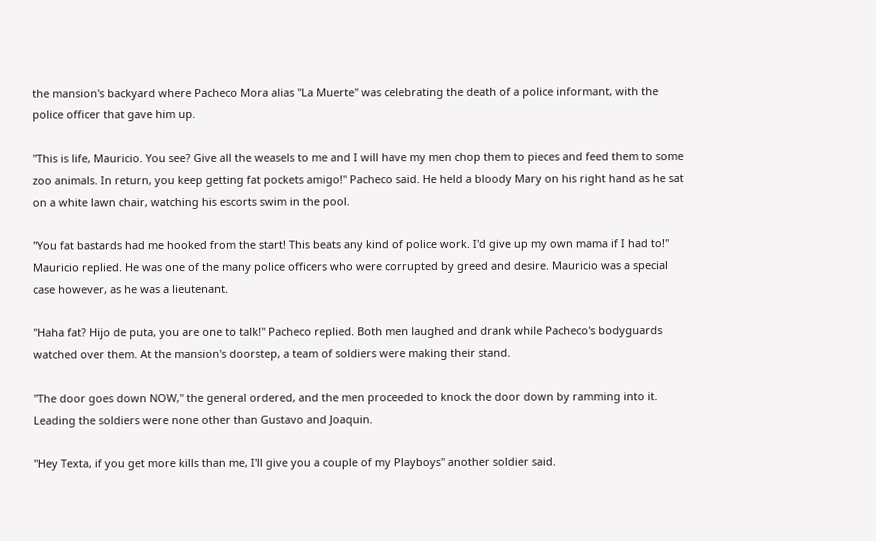the mansion's backyard where Pacheco Mora alias "La Muerte" was celebrating the death of a police informant, with the police officer that gave him up.

"This is life, Mauricio. You see? Give all the weasels to me and I will have my men chop them to pieces and feed them to some zoo animals. In return, you keep getting fat pockets amigo!" Pacheco said. He held a bloody Mary on his right hand as he sat on a white lawn chair, watching his escorts swim in the pool.

"You fat bastards had me hooked from the start! This beats any kind of police work. I'd give up my own mama if I had to!" Mauricio replied. He was one of the many police officers who were corrupted by greed and desire. Mauricio was a special case however, as he was a lieutenant.

"Haha fat? Hijo de puta, you are one to talk!" Pacheco replied. Both men laughed and drank while Pacheco's bodyguards watched over them. At the mansion's doorstep, a team of soldiers were making their stand.

"The door goes down NOW," the general ordered, and the men proceeded to knock the door down by ramming into it. Leading the soldiers were none other than Gustavo and Joaquin.

"Hey Texta, if you get more kills than me, I'll give you a couple of my Playboys" another soldier said.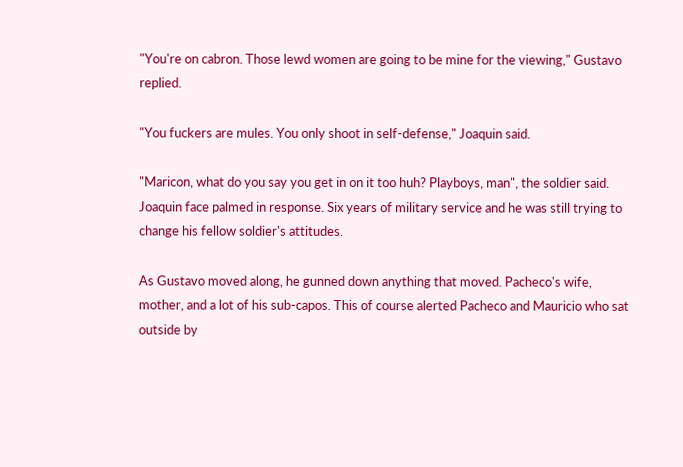"You're on cabron. Those lewd women are going to be mine for the viewing," Gustavo replied.

"You fuckers are mules. You only shoot in self-defense," Joaquin said.

"Maricon, what do you say you get in on it too huh? Playboys, man", the soldier said. Joaquin face palmed in response. Six years of military service and he was still trying to change his fellow soldier's attitudes.

As Gustavo moved along, he gunned down anything that moved. Pacheco's wife, mother, and a lot of his sub-capos. This of course alerted Pacheco and Mauricio who sat outside by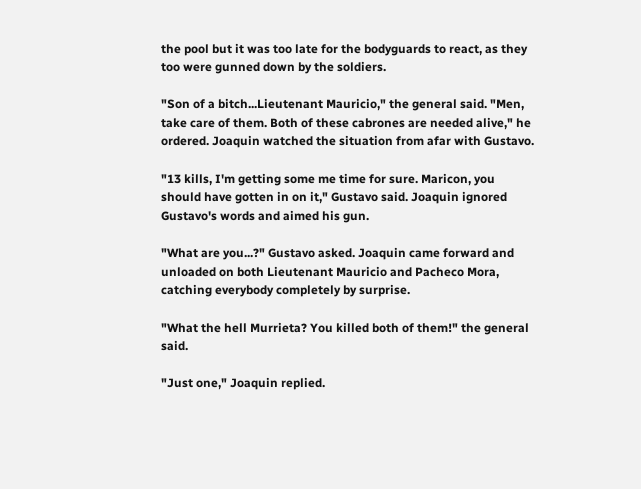the pool but it was too late for the bodyguards to react, as they too were gunned down by the soldiers.

"Son of a bitch...Lieutenant Mauricio," the general said. "Men, take care of them. Both of these cabrones are needed alive," he ordered. Joaquin watched the situation from afar with Gustavo.

"13 kills, I'm getting some me time for sure. Maricon, you should have gotten in on it," Gustavo said. Joaquin ignored Gustavo's words and aimed his gun.

"What are you...?" Gustavo asked. Joaquin came forward and unloaded on both Lieutenant Mauricio and Pacheco Mora, catching everybody completely by surprise.

"What the hell Murrieta? You killed both of them!" the general said.

"Just one," Joaquin replied.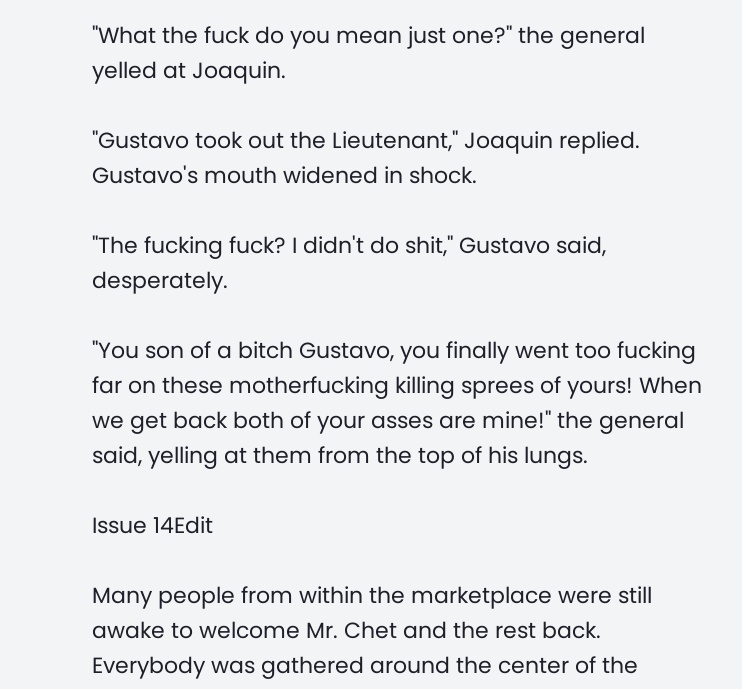"What the fuck do you mean just one?" the general yelled at Joaquin.

"Gustavo took out the Lieutenant," Joaquin replied. Gustavo's mouth widened in shock.

"The fucking fuck? I didn't do shit," Gustavo said, desperately.

"You son of a bitch Gustavo, you finally went too fucking far on these motherfucking killing sprees of yours! When we get back both of your asses are mine!" the general said, yelling at them from the top of his lungs.

Issue 14Edit

Many people from within the marketplace were still awake to welcome Mr. Chet and the rest back. Everybody was gathered around the center of the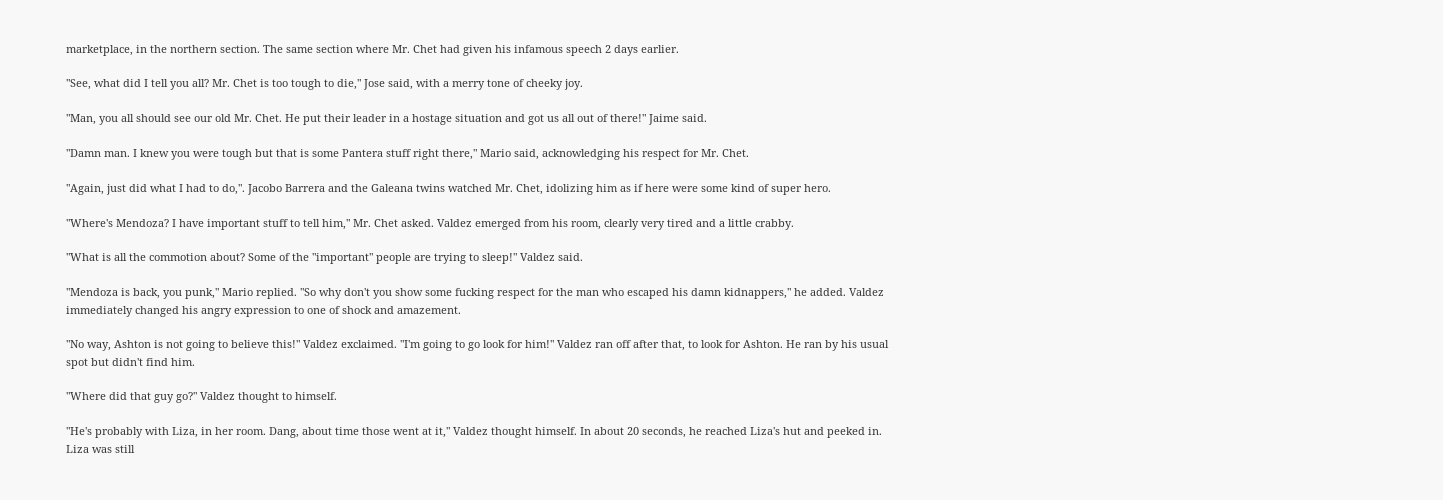marketplace, in the northern section. The same section where Mr. Chet had given his infamous speech 2 days earlier.

"See, what did I tell you all? Mr. Chet is too tough to die," Jose said, with a merry tone of cheeky joy.

"Man, you all should see our old Mr. Chet. He put their leader in a hostage situation and got us all out of there!" Jaime said.

"Damn man. I knew you were tough but that is some Pantera stuff right there," Mario said, acknowledging his respect for Mr. Chet.

"Again, just did what I had to do,". Jacobo Barrera and the Galeana twins watched Mr. Chet, idolizing him as if here were some kind of super hero.

"Where's Mendoza? I have important stuff to tell him," Mr. Chet asked. Valdez emerged from his room, clearly very tired and a little crabby.

"What is all the commotion about? Some of the "important" people are trying to sleep!" Valdez said.

"Mendoza is back, you punk," Mario replied. "So why don't you show some fucking respect for the man who escaped his damn kidnappers," he added. Valdez immediately changed his angry expression to one of shock and amazement.

"No way, Ashton is not going to believe this!" Valdez exclaimed. "I'm going to go look for him!" Valdez ran off after that, to look for Ashton. He ran by his usual spot but didn't find him.

"Where did that guy go?" Valdez thought to himself.

"He's probably with Liza, in her room. Dang, about time those went at it," Valdez thought himself. In about 20 seconds, he reached Liza's hut and peeked in. Liza was still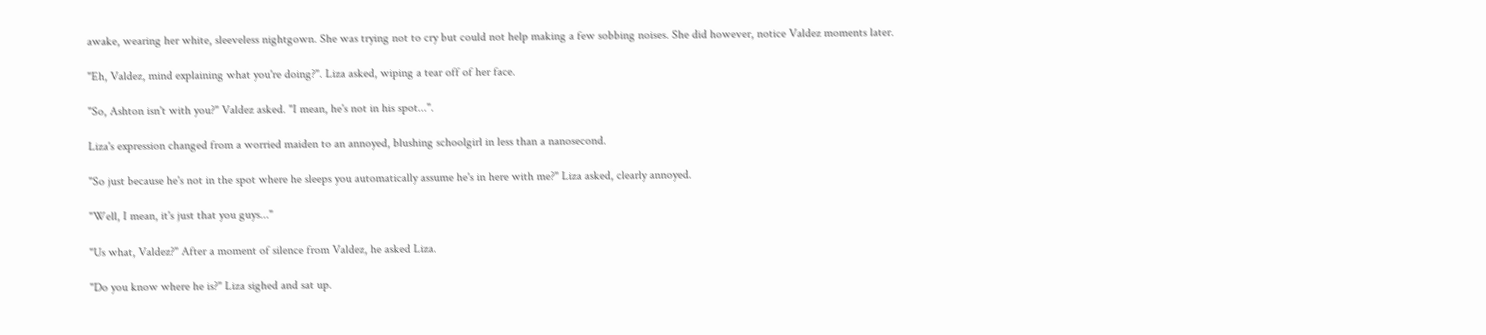awake, wearing her white, sleeveless nightgown. She was trying not to cry but could not help making a few sobbing noises. She did however, notice Valdez moments later.

"Eh, Valdez, mind explaining what you're doing?". Liza asked, wiping a tear off of her face.

"So, Ashton isn't with you?" Valdez asked. "I mean, he's not in his spot...".

Liza's expression changed from a worried maiden to an annoyed, blushing schoolgirl in less than a nanosecond.

"So just because he's not in the spot where he sleeps you automatically assume he's in here with me?" Liza asked, clearly annoyed.

"Well, I mean, it's just that you guys..."

"Us what, Valdez?" After a moment of silence from Valdez, he asked Liza.

"Do you know where he is?" Liza sighed and sat up.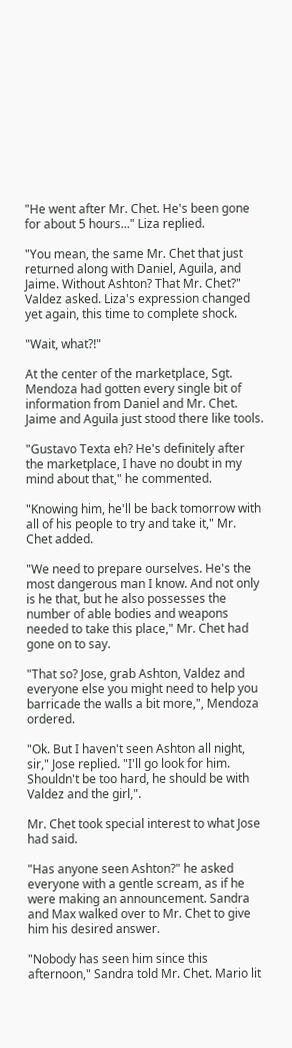"He went after Mr. Chet. He's been gone for about 5 hours..." Liza replied.

"You mean, the same Mr. Chet that just returned along with Daniel, Aguila, and Jaime. Without Ashton? That Mr. Chet?" Valdez asked. Liza's expression changed yet again, this time to complete shock.

"Wait, what?!"

At the center of the marketplace, Sgt. Mendoza had gotten every single bit of information from Daniel and Mr. Chet. Jaime and Aguila just stood there like tools.

"Gustavo Texta eh? He's definitely after the marketplace, I have no doubt in my mind about that," he commented.

"Knowing him, he'll be back tomorrow with all of his people to try and take it," Mr. Chet added.

"We need to prepare ourselves. He's the most dangerous man I know. And not only is he that, but he also possesses the number of able bodies and weapons needed to take this place," Mr. Chet had gone on to say.

"That so? Jose, grab Ashton, Valdez and everyone else you might need to help you barricade the walls a bit more,", Mendoza ordered.

"Ok. But I haven't seen Ashton all night, sir," Jose replied. "I'll go look for him. Shouldn't be too hard, he should be with Valdez and the girl,".

Mr. Chet took special interest to what Jose had said.

"Has anyone seen Ashton?" he asked everyone with a gentle scream, as if he were making an announcement. Sandra and Max walked over to Mr. Chet to give him his desired answer.

"Nobody has seen him since this afternoon," Sandra told Mr. Chet. Mario lit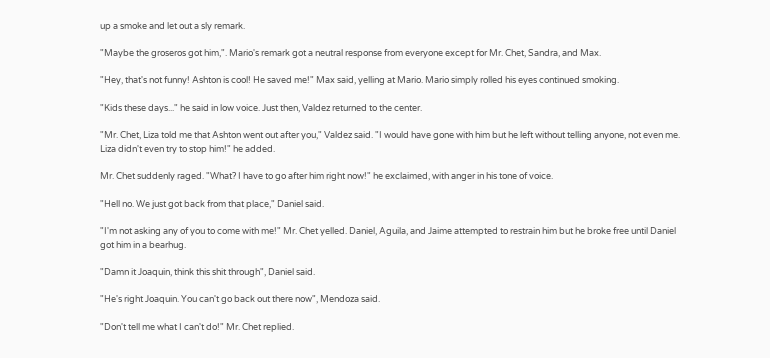up a smoke and let out a sly remark.

"Maybe the groseros got him,". Mario's remark got a neutral response from everyone except for Mr. Chet, Sandra, and Max.

"Hey, that's not funny! Ashton is cool! He saved me!" Max said, yelling at Mario. Mario simply rolled his eyes continued smoking.

"Kids these days..." he said in low voice. Just then, Valdez returned to the center.

"Mr. Chet, Liza told me that Ashton went out after you," Valdez said. "I would have gone with him but he left without telling anyone, not even me. Liza didn't even try to stop him!" he added.

Mr. Chet suddenly raged. "What? I have to go after him right now!" he exclaimed, with anger in his tone of voice.

"Hell no. We just got back from that place," Daniel said.

"I'm not asking any of you to come with me!" Mr. Chet yelled. Daniel, Aguila, and Jaime attempted to restrain him but he broke free until Daniel got him in a bearhug.

"Damn it Joaquin, think this shit through", Daniel said.

"He's right Joaquin. You can't go back out there now", Mendoza said.

"Don't tell me what I can't do!" Mr. Chet replied.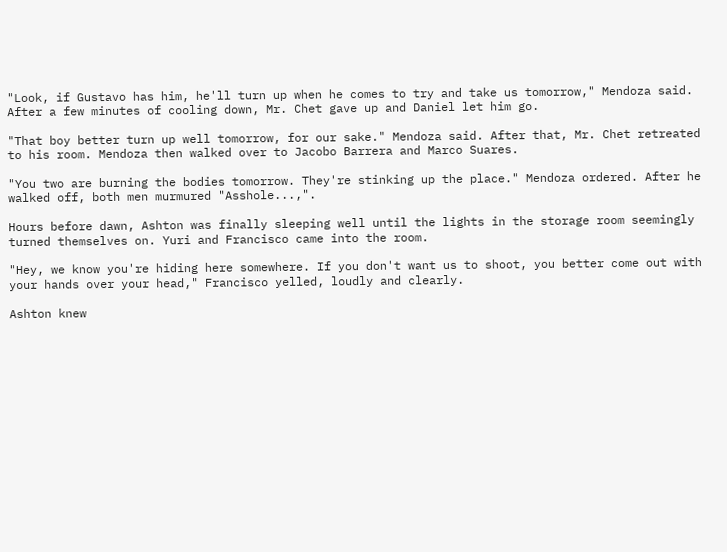"Look, if Gustavo has him, he'll turn up when he comes to try and take us tomorrow," Mendoza said. After a few minutes of cooling down, Mr. Chet gave up and Daniel let him go.

"That boy better turn up well tomorrow, for our sake." Mendoza said. After that, Mr. Chet retreated to his room. Mendoza then walked over to Jacobo Barrera and Marco Suares.

"You two are burning the bodies tomorrow. They're stinking up the place." Mendoza ordered. After he walked off, both men murmured "Asshole...,".

Hours before dawn, Ashton was finally sleeping well until the lights in the storage room seemingly turned themselves on. Yuri and Francisco came into the room.

"Hey, we know you're hiding here somewhere. If you don't want us to shoot, you better come out with your hands over your head," Francisco yelled, loudly and clearly.

Ashton knew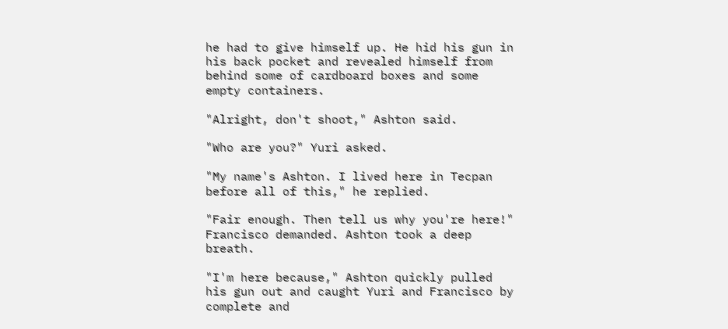he had to give himself up. He hid his gun in his back pocket and revealed himself from behind some of cardboard boxes and some empty containers.

"Alright, don't shoot," Ashton said.

"Who are you?" Yuri asked.

"My name's Ashton. I lived here in Tecpan before all of this," he replied.

"Fair enough. Then tell us why you're here!" Francisco demanded. Ashton took a deep breath.

"I'm here because," Ashton quickly pulled his gun out and caught Yuri and Francisco by complete and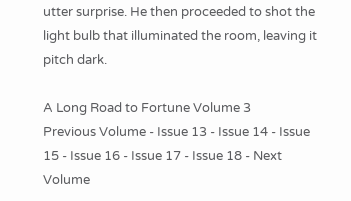utter surprise. He then proceeded to shot the light bulb that illuminated the room, leaving it pitch dark.

A Long Road to Fortune Volume 3
Previous Volume - Issue 13 - Issue 14 - Issue 15 - Issue 16 - Issue 17 - Issue 18 - Next Volume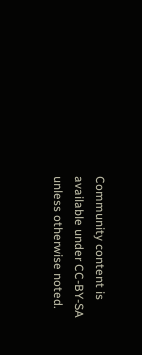Community content is available under CC-BY-SA unless otherwise noted.